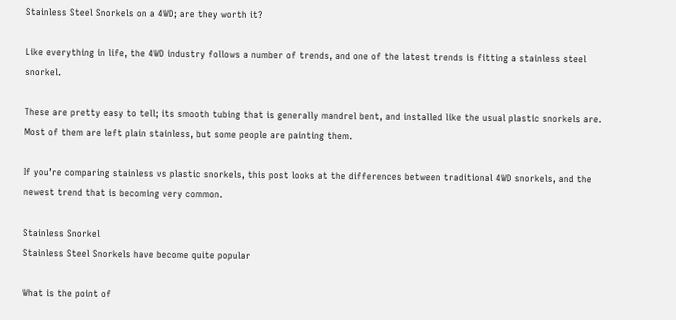Stainless Steel Snorkels on a 4WD; are they worth it?

Like everything in life, the 4WD industry follows a number of trends, and one of the latest trends is fitting a stainless steel snorkel.

These are pretty easy to tell; its smooth tubing that is generally mandrel bent, and installed like the usual plastic snorkels are. Most of them are left plain stainless, but some people are painting them.

If you’re comparing stainless vs plastic snorkels, this post looks at the differences between traditional 4WD snorkels, and the newest trend that is becoming very common.

Stainless Snorkel
Stainless Steel Snorkels have become quite popular

What is the point of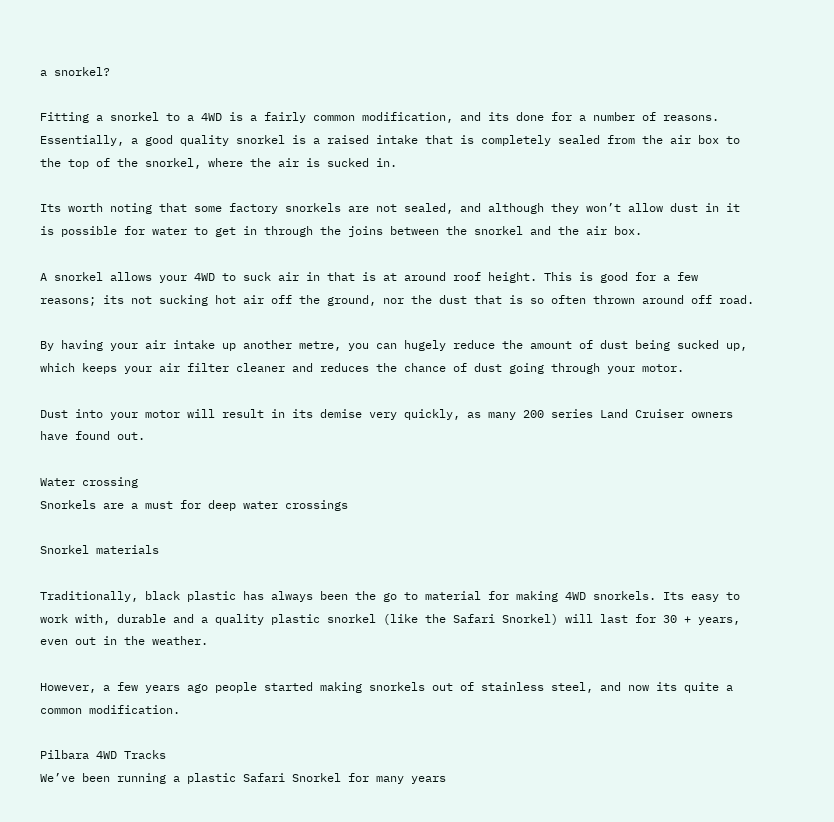a snorkel?

Fitting a snorkel to a 4WD is a fairly common modification, and its done for a number of reasons. Essentially, a good quality snorkel is a raised intake that is completely sealed from the air box to the top of the snorkel, where the air is sucked in.

Its worth noting that some factory snorkels are not sealed, and although they won’t allow dust in it is possible for water to get in through the joins between the snorkel and the air box.

A snorkel allows your 4WD to suck air in that is at around roof height. This is good for a few reasons; its not sucking hot air off the ground, nor the dust that is so often thrown around off road.

By having your air intake up another metre, you can hugely reduce the amount of dust being sucked up, which keeps your air filter cleaner and reduces the chance of dust going through your motor.

Dust into your motor will result in its demise very quickly, as many 200 series Land Cruiser owners have found out.

Water crossing
Snorkels are a must for deep water crossings

Snorkel materials

Traditionally, black plastic has always been the go to material for making 4WD snorkels. Its easy to work with, durable and a quality plastic snorkel (like the Safari Snorkel) will last for 30 + years, even out in the weather.

However, a few years ago people started making snorkels out of stainless steel, and now its quite a common modification.

Pilbara 4WD Tracks
We’ve been running a plastic Safari Snorkel for many years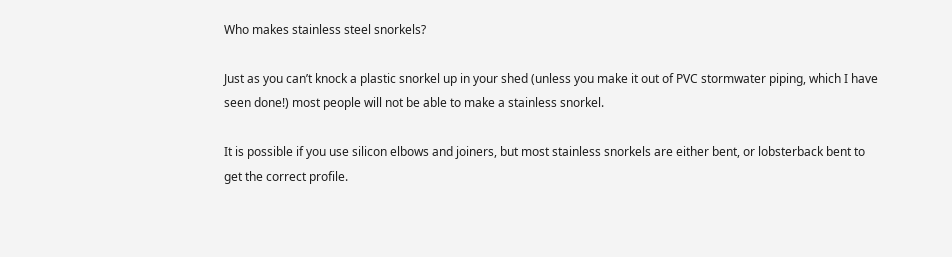Who makes stainless steel snorkels?

Just as you can’t knock a plastic snorkel up in your shed (unless you make it out of PVC stormwater piping, which I have seen done!) most people will not be able to make a stainless snorkel.

It is possible if you use silicon elbows and joiners, but most stainless snorkels are either bent, or lobsterback bent to get the correct profile.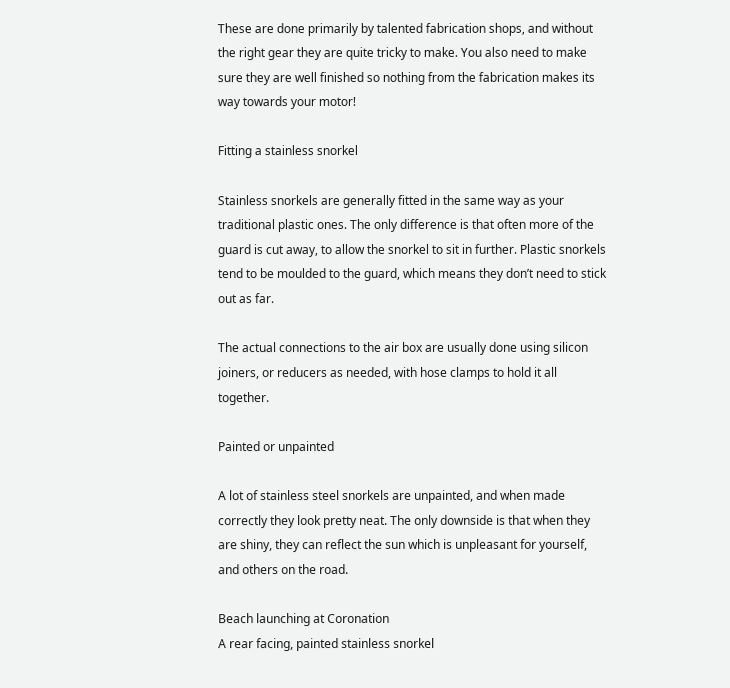These are done primarily by talented fabrication shops, and without the right gear they are quite tricky to make. You also need to make sure they are well finished so nothing from the fabrication makes its way towards your motor!

Fitting a stainless snorkel

Stainless snorkels are generally fitted in the same way as your traditional plastic ones. The only difference is that often more of the guard is cut away, to allow the snorkel to sit in further. Plastic snorkels tend to be moulded to the guard, which means they don’t need to stick out as far.

The actual connections to the air box are usually done using silicon joiners, or reducers as needed, with hose clamps to hold it all together.

Painted or unpainted

A lot of stainless steel snorkels are unpainted, and when made correctly they look pretty neat. The only downside is that when they are shiny, they can reflect the sun which is unpleasant for yourself, and others on the road.

Beach launching at Coronation
A rear facing, painted stainless snorkel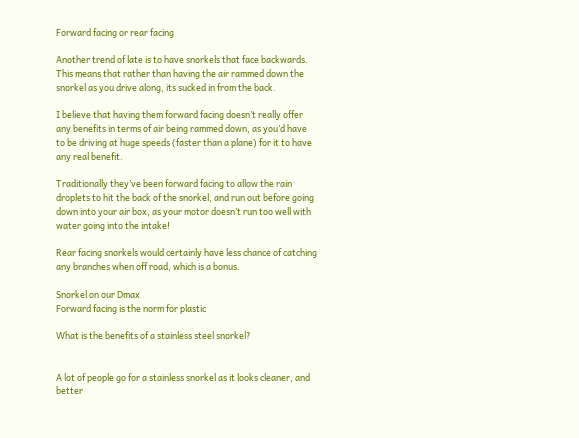Forward facing or rear facing

Another trend of late is to have snorkels that face backwards. This means that rather than having the air rammed down the snorkel as you drive along, its sucked in from the back.

I believe that having them forward facing doesn’t really offer any benefits in terms of air being rammed down, as you’d have to be driving at huge speeds (faster than a plane) for it to have any real benefit.

Traditionally they’ve been forward facing to allow the rain droplets to hit the back of the snorkel, and run out before going down into your air box, as your motor doesn’t run too well with water going into the intake!

Rear facing snorkels would certainly have less chance of catching any branches when off road, which is a bonus.

Snorkel on our Dmax
Forward facing is the norm for plastic

What is the benefits of a stainless steel snorkel?


A lot of people go for a stainless snorkel as it looks cleaner, and better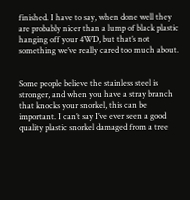finished. I have to say, when done well they are probably nicer than a lump of black plastic hanging off your 4WD, but that’s not something we’ve really cared too much about.


Some people believe the stainless steel is stronger, and when you have a stray branch that knocks your snorkel, this can be important. I can’t say I’ve ever seen a good quality plastic snorkel damaged from a tree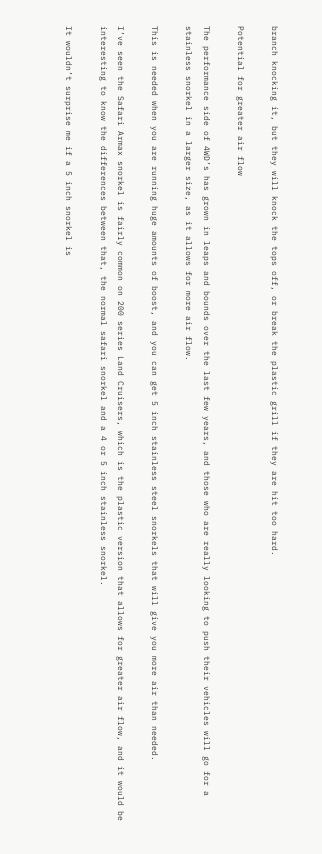branch knocking it, but they will knock the tops off, or break the plastic grill if they are hit too hard.

Potential for greater air flow

The performance side of 4WD’s has grown in leaps and bounds over the last few years, and those who are really looking to push their vehicles will go for a stainless snorkel in a larger size, as it allows for more air flow.

This is needed when you are running huge amounts of boost, and you can get 5 inch stainless steel snorkels that will give you more air than needed.

I’ve seen the Safari Armax snorkel is fairly common on 200 series Land Cruisers, which is the plastic version that allows for greater air flow, and it would be interesting to know the differences between that, the normal safari snorkel and a 4 or 5 inch stainless snorkel.

It wouldn’t surprise me if a 5 inch snorkel is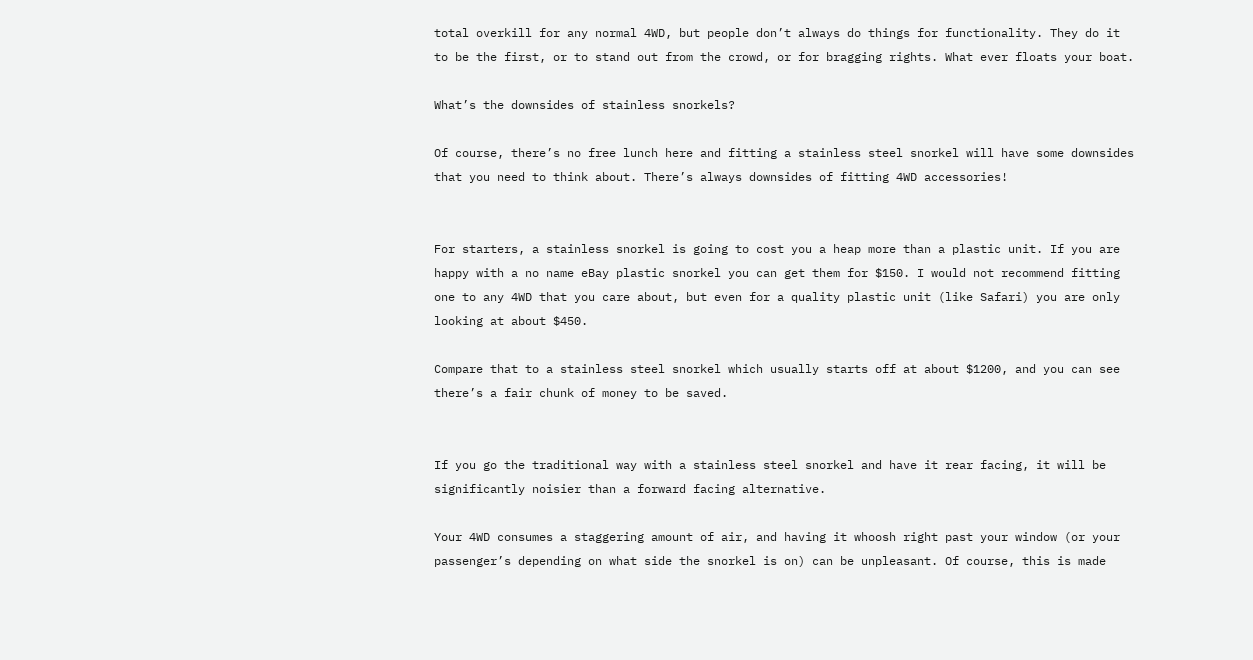total overkill for any normal 4WD, but people don’t always do things for functionality. They do it to be the first, or to stand out from the crowd, or for bragging rights. What ever floats your boat.

What’s the downsides of stainless snorkels?

Of course, there’s no free lunch here and fitting a stainless steel snorkel will have some downsides that you need to think about. There’s always downsides of fitting 4WD accessories!


For starters, a stainless snorkel is going to cost you a heap more than a plastic unit. If you are happy with a no name eBay plastic snorkel you can get them for $150. I would not recommend fitting one to any 4WD that you care about, but even for a quality plastic unit (like Safari) you are only looking at about $450.

Compare that to a stainless steel snorkel which usually starts off at about $1200, and you can see there’s a fair chunk of money to be saved.


If you go the traditional way with a stainless steel snorkel and have it rear facing, it will be significantly noisier than a forward facing alternative.

Your 4WD consumes a staggering amount of air, and having it whoosh right past your window (or your passenger’s depending on what side the snorkel is on) can be unpleasant. Of course, this is made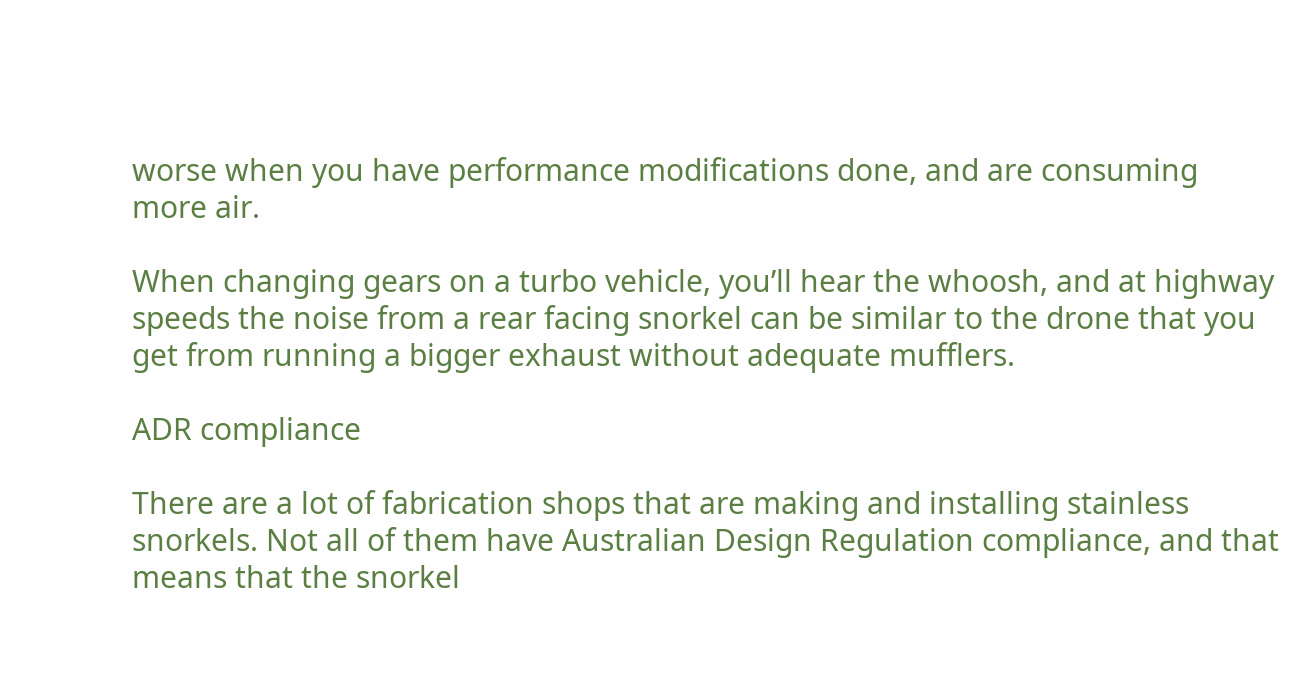worse when you have performance modifications done, and are consuming more air.

When changing gears on a turbo vehicle, you’ll hear the whoosh, and at highway speeds the noise from a rear facing snorkel can be similar to the drone that you get from running a bigger exhaust without adequate mufflers.

ADR compliance

There are a lot of fabrication shops that are making and installing stainless snorkels. Not all of them have Australian Design Regulation compliance, and that means that the snorkel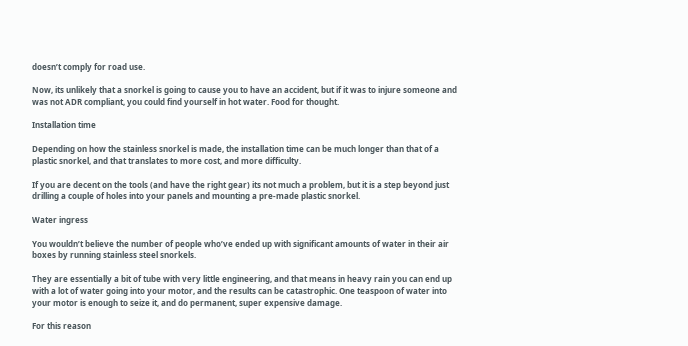doesn’t comply for road use.

Now, its unlikely that a snorkel is going to cause you to have an accident, but if it was to injure someone and was not ADR compliant, you could find yourself in hot water. Food for thought.

Installation time

Depending on how the stainless snorkel is made, the installation time can be much longer than that of a plastic snorkel, and that translates to more cost, and more difficulty.

If you are decent on the tools (and have the right gear) its not much a problem, but it is a step beyond just drilling a couple of holes into your panels and mounting a pre-made plastic snorkel.

Water ingress

You wouldn’t believe the number of people who’ve ended up with significant amounts of water in their air boxes by running stainless steel snorkels.

They are essentially a bit of tube with very little engineering, and that means in heavy rain you can end up with a lot of water going into your motor, and the results can be catastrophic. One teaspoon of water into your motor is enough to seize it, and do permanent, super expensive damage.

For this reason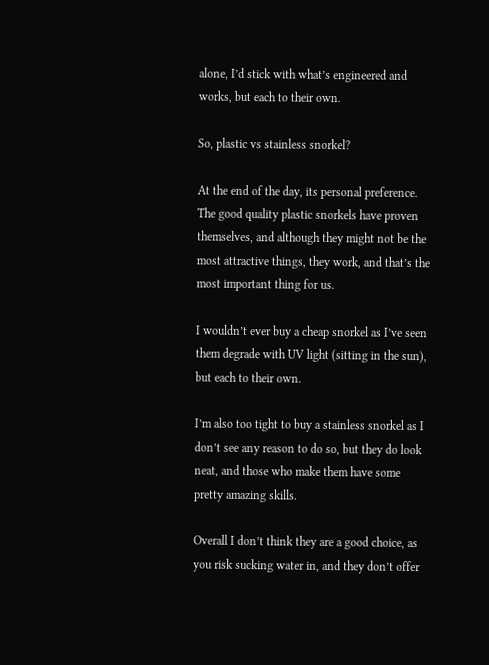alone, I’d stick with what’s engineered and works, but each to their own.

So, plastic vs stainless snorkel?

At the end of the day, its personal preference. The good quality plastic snorkels have proven themselves, and although they might not be the most attractive things, they work, and that’s the most important thing for us.

I wouldn’t ever buy a cheap snorkel as I’ve seen them degrade with UV light (sitting in the sun), but each to their own.

I’m also too tight to buy a stainless snorkel as I don’t see any reason to do so, but they do look neat, and those who make them have some pretty amazing skills.

Overall I don’t think they are a good choice, as you risk sucking water in, and they don’t offer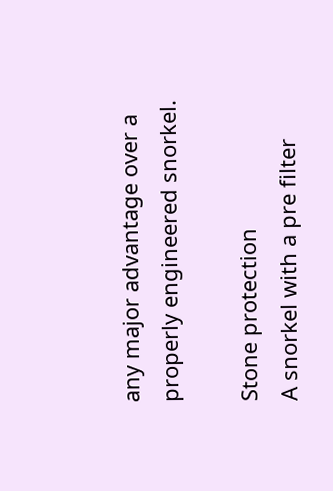any major advantage over a properly engineered snorkel.

Stone protection
A snorkel with a pre filter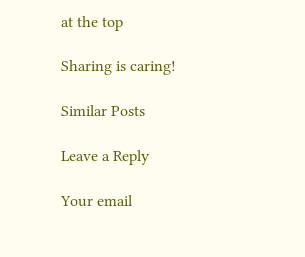at the top

Sharing is caring!

Similar Posts

Leave a Reply

Your email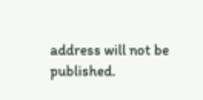address will not be published.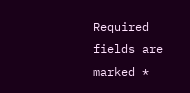Required fields are marked *